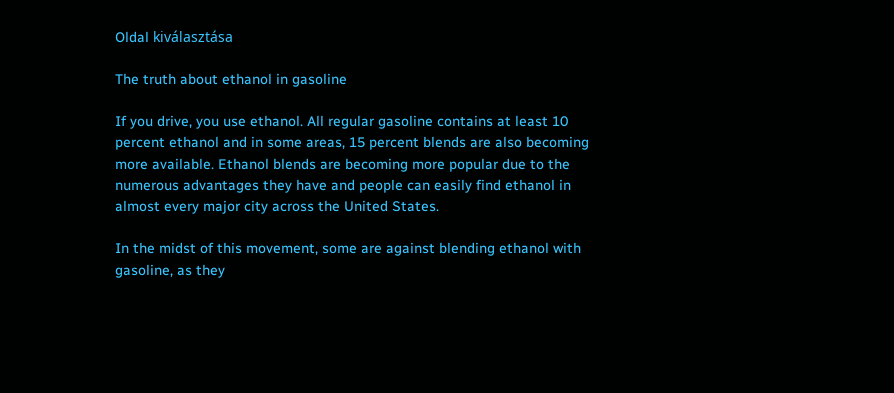Oldal kiválasztása

The truth about ethanol in gasoline

If you drive, you use ethanol. All regular gasoline contains at least 10 percent ethanol and in some areas, 15 percent blends are also becoming more available. Ethanol blends are becoming more popular due to the numerous advantages they have and people can easily find ethanol in almost every major city across the United States.

In the midst of this movement, some are against blending ethanol with gasoline, as they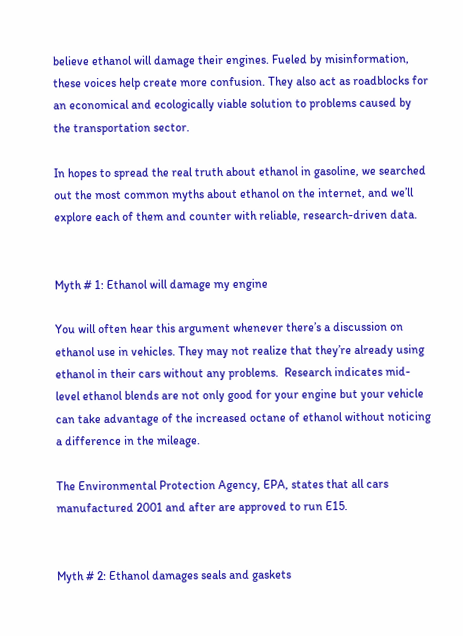believe ethanol will damage their engines. Fueled by misinformation, these voices help create more confusion. They also act as roadblocks for an economical and ecologically viable solution to problems caused by the transportation sector.

In hopes to spread the real truth about ethanol in gasoline, we searched out the most common myths about ethanol on the internet, and we’ll explore each of them and counter with reliable, research-driven data.


Myth # 1: Ethanol will damage my engine

You will often hear this argument whenever there’s a discussion on ethanol use in vehicles. They may not realize that they’re already using ethanol in their cars without any problems.  Research indicates mid-level ethanol blends are not only good for your engine but your vehicle can take advantage of the increased octane of ethanol without noticing a difference in the mileage.

The Environmental Protection Agency, EPA, states that all cars manufactured 2001 and after are approved to run E15.


Myth # 2: Ethanol damages seals and gaskets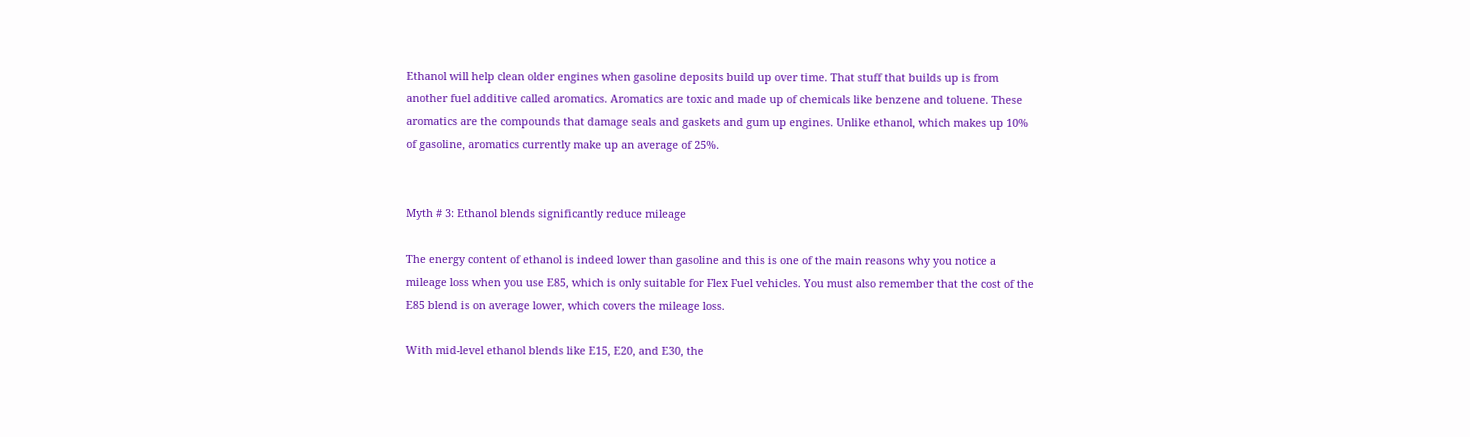Ethanol will help clean older engines when gasoline deposits build up over time. That stuff that builds up is from another fuel additive called aromatics. Aromatics are toxic and made up of chemicals like benzene and toluene. These aromatics are the compounds that damage seals and gaskets and gum up engines. Unlike ethanol, which makes up 10% of gasoline, aromatics currently make up an average of 25%.


Myth # 3: Ethanol blends significantly reduce mileage

The energy content of ethanol is indeed lower than gasoline and this is one of the main reasons why you notice a mileage loss when you use E85, which is only suitable for Flex Fuel vehicles. You must also remember that the cost of the E85 blend is on average lower, which covers the mileage loss.

With mid-level ethanol blends like E15, E20, and E30, the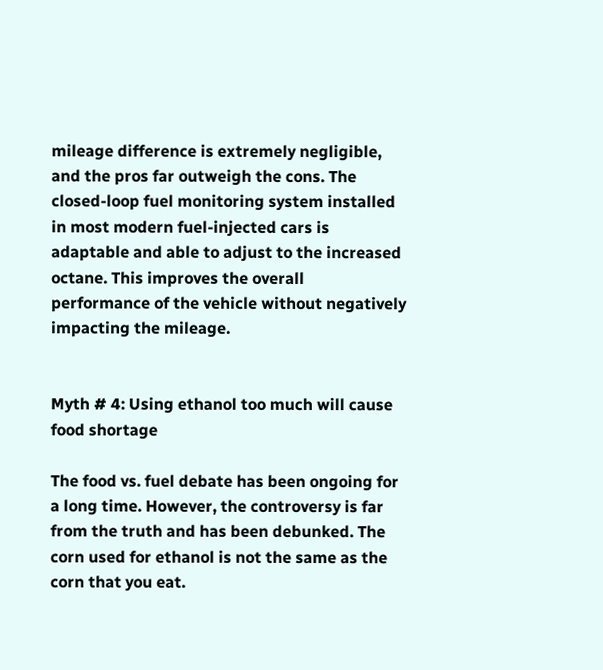mileage difference is extremely negligible, and the pros far outweigh the cons. The closed-loop fuel monitoring system installed in most modern fuel-injected cars is adaptable and able to adjust to the increased octane. This improves the overall performance of the vehicle without negatively impacting the mileage.


Myth # 4: Using ethanol too much will cause food shortage

The food vs. fuel debate has been ongoing for a long time. However, the controversy is far from the truth and has been debunked. The corn used for ethanol is not the same as the corn that you eat.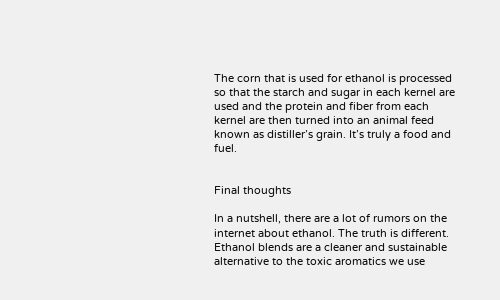The corn that is used for ethanol is processed so that the starch and sugar in each kernel are used and the protein and fiber from each kernel are then turned into an animal feed known as distiller’s grain. It’s truly a food and fuel.


Final thoughts

In a nutshell, there are a lot of rumors on the internet about ethanol. The truth is different. Ethanol blends are a cleaner and sustainable alternative to the toxic aromatics we use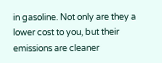in gasoline. Not only are they a lower cost to you, but their emissions are cleaner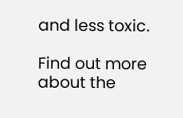and less toxic.

Find out more about the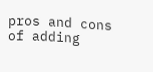pros and cons of adding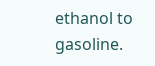ethanol to gasoline.